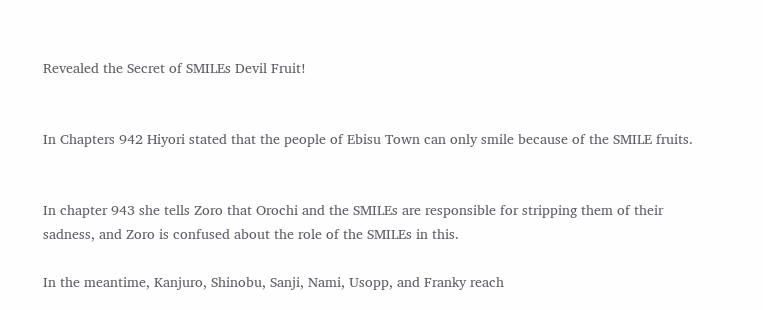Revealed the Secret of SMILEs Devil Fruit!


In Chapters 942 Hiyori stated that the people of Ebisu Town can only smile because of the SMILE fruits.


In chapter 943 she tells Zoro that Orochi and the SMILEs are responsible for stripping them of their sadness, and Zoro is confused about the role of the SMILEs in this.

In the meantime, Kanjuro, Shinobu, Sanji, Nami, Usopp, and Franky reach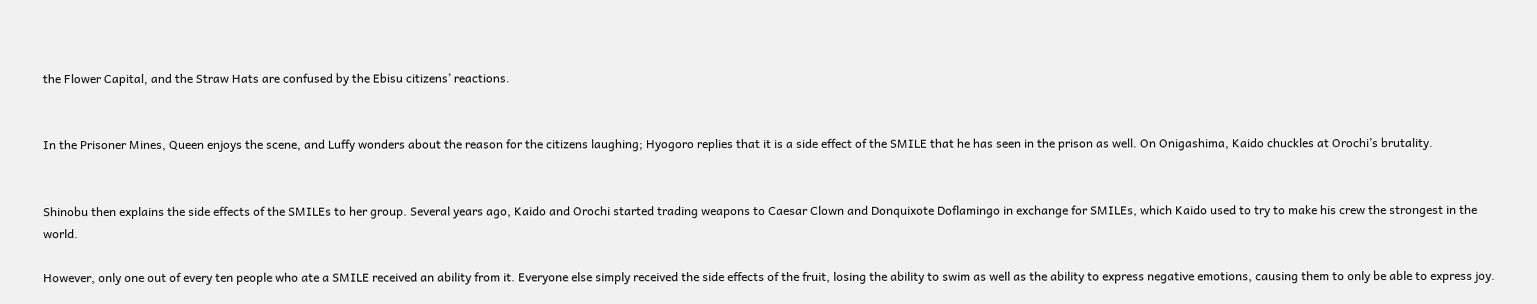the Flower Capital, and the Straw Hats are confused by the Ebisu citizens’ reactions.


In the Prisoner Mines, Queen enjoys the scene, and Luffy wonders about the reason for the citizens laughing; Hyogoro replies that it is a side effect of the SMILE that he has seen in the prison as well. On Onigashima, Kaido chuckles at Orochi’s brutality.


Shinobu then explains the side effects of the SMILEs to her group. Several years ago, Kaido and Orochi started trading weapons to Caesar Clown and Donquixote Doflamingo in exchange for SMILEs, which Kaido used to try to make his crew the strongest in the world.

However, only one out of every ten people who ate a SMILE received an ability from it. Everyone else simply received the side effects of the fruit, losing the ability to swim as well as the ability to express negative emotions, causing them to only be able to express joy.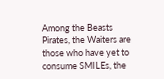Among the Beasts Pirates, the Waiters are those who have yet to consume SMILEs, the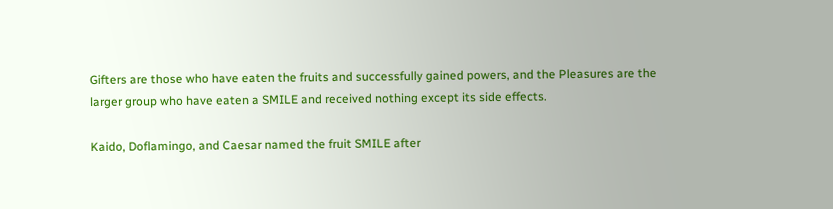Gifters are those who have eaten the fruits and successfully gained powers, and the Pleasures are the larger group who have eaten a SMILE and received nothing except its side effects.

Kaido, Doflamingo, and Caesar named the fruit SMILE after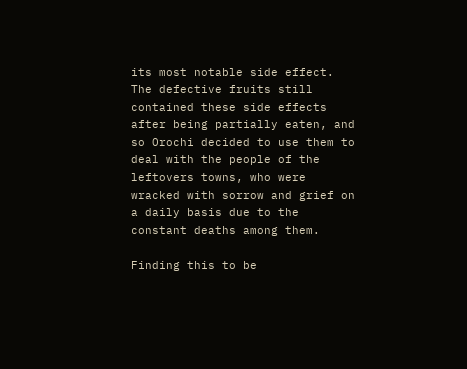its most notable side effect. The defective fruits still contained these side effects after being partially eaten, and so Orochi decided to use them to deal with the people of the leftovers towns, who were wracked with sorrow and grief on a daily basis due to the constant deaths among them.

Finding this to be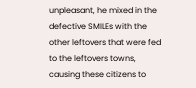unpleasant, he mixed in the defective SMILEs with the other leftovers that were fed to the leftovers towns, causing these citizens to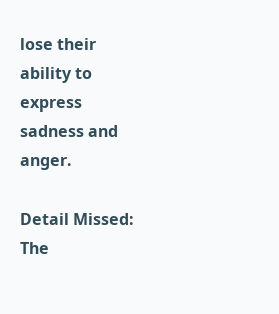lose their ability to express sadness and anger.

Detail Missed: The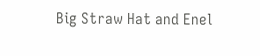Big Straw Hat and Enel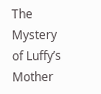The Mystery of Luffy’s Mother